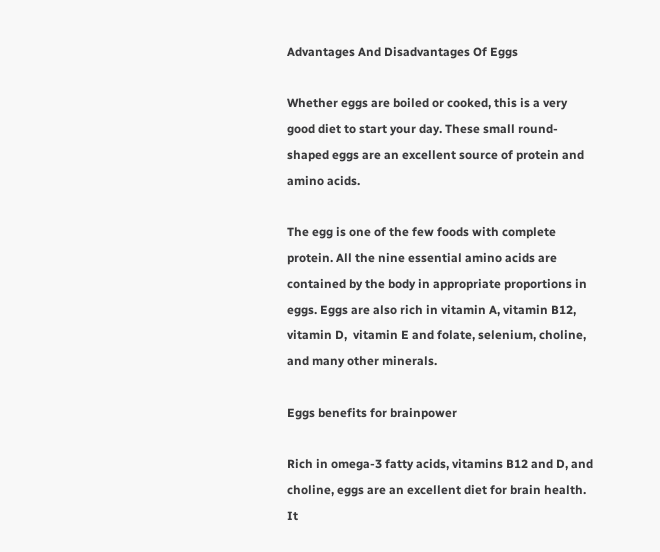Advantages And Disadvantages Of Eggs

Whether eggs are boiled or cooked, this is a very good diet to start your day. These small round-shaped eggs are an excellent source of protein and amino acids.

The egg is one of the few foods with complete protein. All the nine essential amino acids are contained by the body in appropriate proportions in eggs. Eggs are also rich in vitamin A, vitamin B12, vitamin D,  vitamin E and folate, selenium, choline, and many other minerals.

Eggs benefits for brainpower

Rich in omega-3 fatty acids, vitamins B12 and D, and choline, eggs are an excellent diet for brain health. It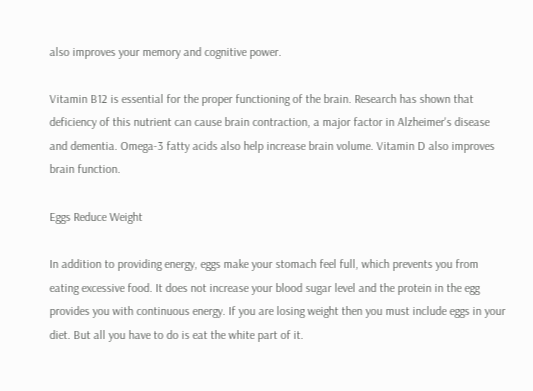also improves your memory and cognitive power.

Vitamin B12 is essential for the proper functioning of the brain. Research has shown that deficiency of this nutrient can cause brain contraction, a major factor in Alzheimer's disease and dementia. Omega-3 fatty acids also help increase brain volume. Vitamin D also improves brain function.

Eggs Reduce Weight

In addition to providing energy, eggs make your stomach feel full, which prevents you from eating excessive food. It does not increase your blood sugar level and the protein in the egg provides you with continuous energy. If you are losing weight then you must include eggs in your diet. But all you have to do is eat the white part of it.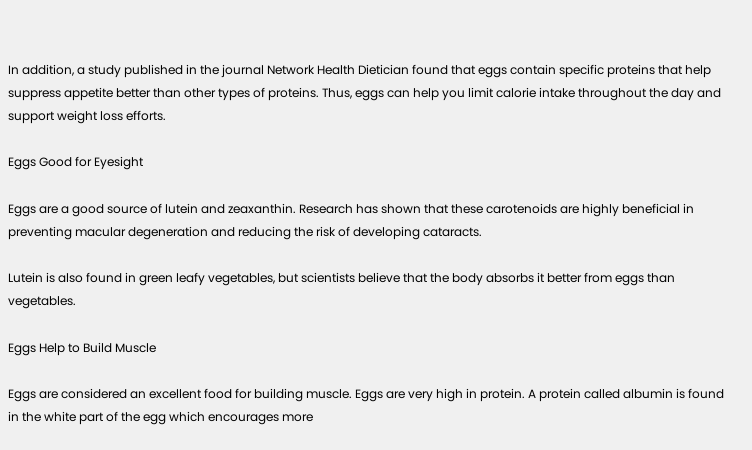In addition, a study published in the journal Network Health Dietician found that eggs contain specific proteins that help suppress appetite better than other types of proteins. Thus, eggs can help you limit calorie intake throughout the day and support weight loss efforts.

Eggs Good for Eyesight

Eggs are a good source of lutein and zeaxanthin. Research has shown that these carotenoids are highly beneficial in preventing macular degeneration and reducing the risk of developing cataracts.

Lutein is also found in green leafy vegetables, but scientists believe that the body absorbs it better from eggs than vegetables.

Eggs Help to Build Muscle

Eggs are considered an excellent food for building muscle. Eggs are very high in protein. A protein called albumin is found in the white part of the egg which encourages more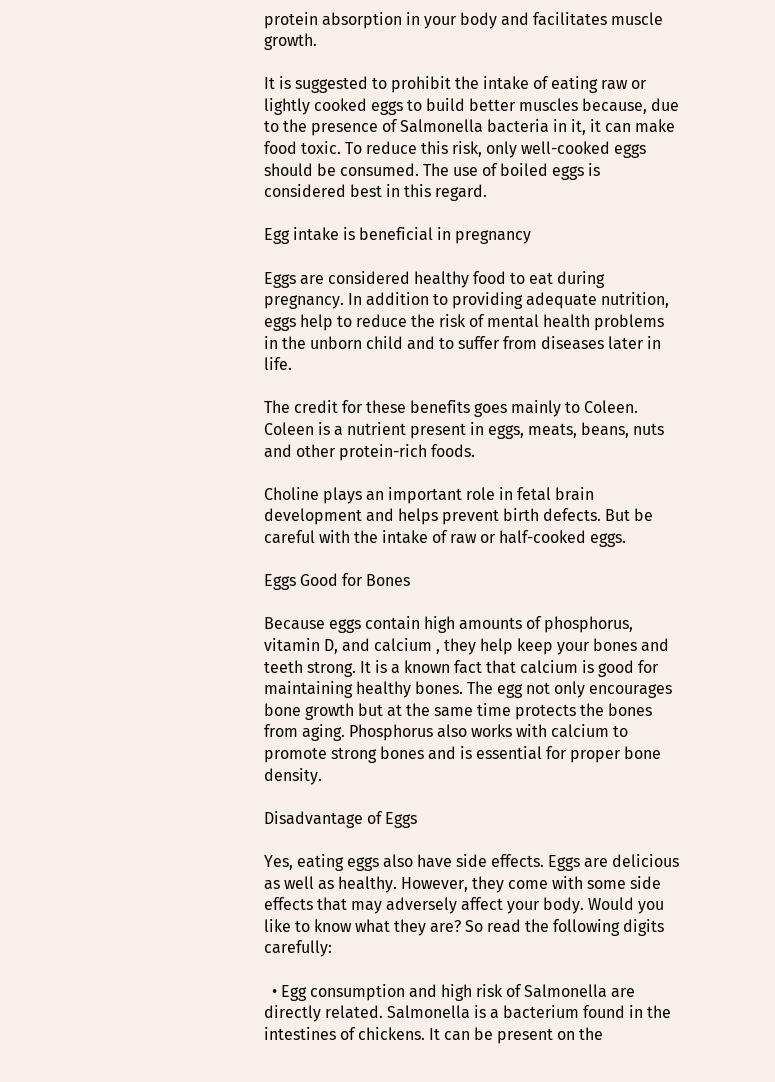protein absorption in your body and facilitates muscle growth.

It is suggested to prohibit the intake of eating raw or lightly cooked eggs to build better muscles because, due to the presence of Salmonella bacteria in it, it can make food toxic. To reduce this risk, only well-cooked eggs should be consumed. The use of boiled eggs is considered best in this regard.

Egg intake is beneficial in pregnancy

Eggs are considered healthy food to eat during pregnancy. In addition to providing adequate nutrition, eggs help to reduce the risk of mental health problems in the unborn child and to suffer from diseases later in life.

The credit for these benefits goes mainly to Coleen. Coleen is a nutrient present in eggs, meats, beans, nuts and other protein-rich foods.

Choline plays an important role in fetal brain development and helps prevent birth defects. But be careful with the intake of raw or half-cooked eggs.

Eggs Good for Bones

Because eggs contain high amounts of phosphorus, vitamin D, and calcium , they help keep your bones and teeth strong. It is a known fact that calcium is good for maintaining healthy bones. The egg not only encourages bone growth but at the same time protects the bones from aging. Phosphorus also works with calcium to promote strong bones and is essential for proper bone density.

Disadvantage of Eggs

Yes, eating eggs also have side effects. Eggs are delicious as well as healthy. However, they come with some side effects that may adversely affect your body. Would you like to know what they are? So read the following digits carefully:

  • Egg consumption and high risk of Salmonella are directly related. Salmonella is a bacterium found in the intestines of chickens. It can be present on the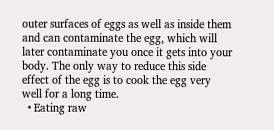outer surfaces of eggs as well as inside them and can contaminate the egg, which will later contaminate you once it gets into your body. The only way to reduce this side effect of the egg is to cook the egg very well for a long time.
  • Eating raw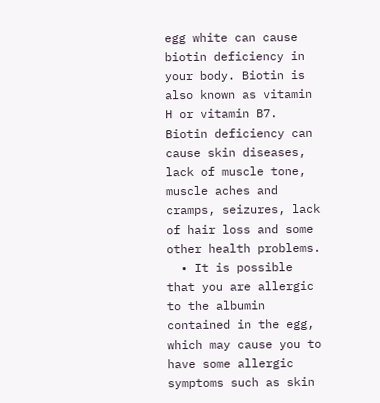egg white can cause biotin deficiency in your body. Biotin is also known as vitamin H or vitamin B7. Biotin deficiency can cause skin diseases, lack of muscle tone,  muscle aches and cramps, seizures, lack of hair loss and some other health problems.
  • It is possible that you are allergic to the albumin contained in the egg, which may cause you to have some allergic symptoms such as skin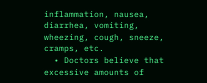inflammation, nausea, diarrhea, vomiting, wheezing, cough, sneeze, cramps, etc.
  • Doctors believe that excessive amounts of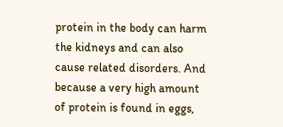protein in the body can harm the kidneys and can also cause related disorders. And because a very high amount of protein is found in eggs,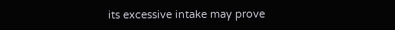its excessive intake may prove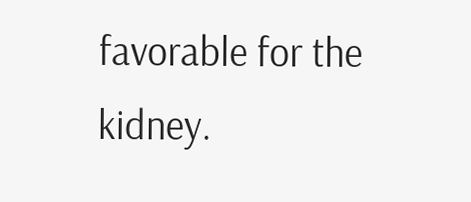favorable for the kidney.